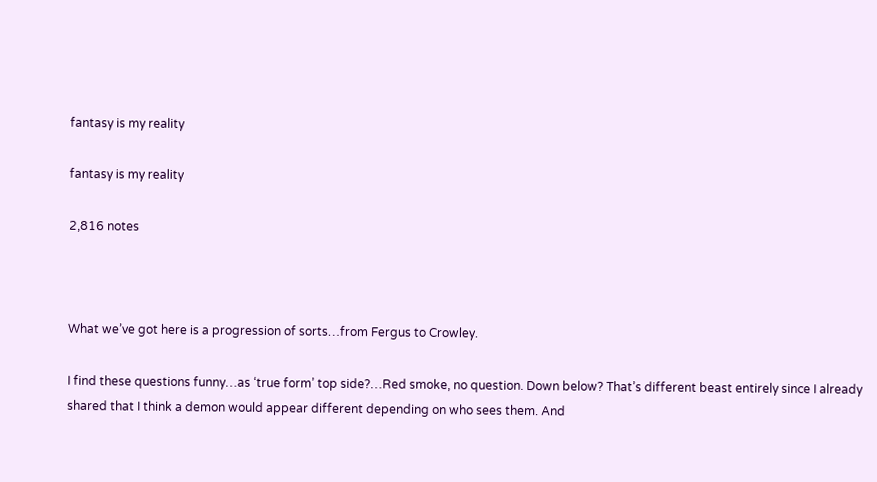fantasy is my reality

fantasy is my reality

2,816 notes



What we’ve got here is a progression of sorts…from Fergus to Crowley.

I find these questions funny…as ‘true form’ top side?…Red smoke, no question. Down below? That’s different beast entirely since I already shared that I think a demon would appear different depending on who sees them. And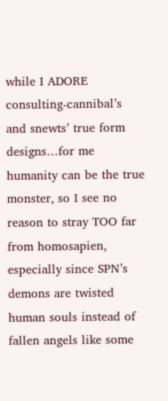while I ADORE consulting-cannibal’s and snewts’ true form designs…for me humanity can be the true monster, so I see no reason to stray TOO far from homosapien, especially since SPN’s demons are twisted human souls instead of fallen angels like some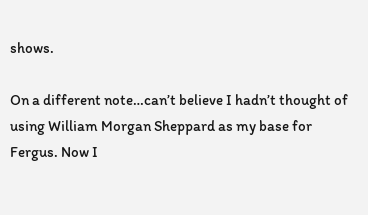shows.

On a different note…can’t believe I hadn’t thought of using William Morgan Sheppard as my base for Fergus. Now I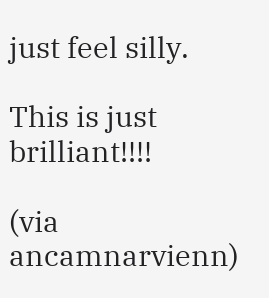just feel silly.

This is just brilliant!!!!

(via ancamnarvienn)